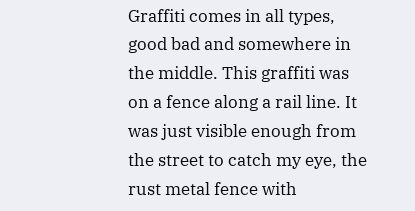Graffiti comes in all types, good bad and somewhere in the middle. This graffiti was on a fence along a rail line. It was just visible enough from the street to catch my eye, the rust metal fence with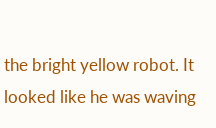the bright yellow robot. It looked like he was waving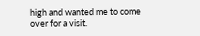high and wanted me to come over for a visit.